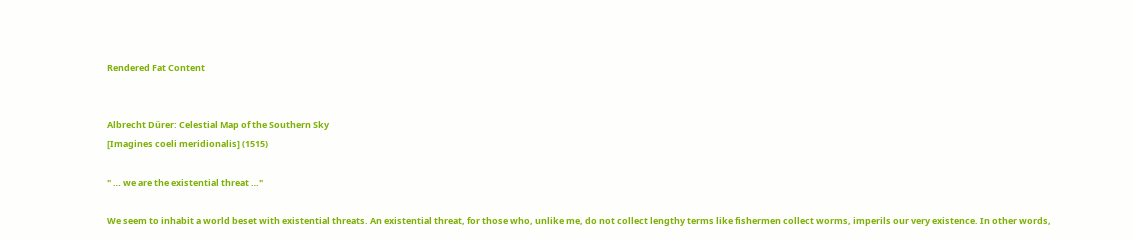Rendered Fat Content


Albrecht Dürer: Celestial Map of the Southern Sky
[Imagines coeli meridionalis] (1515)

" … we are the existential threat …"

We seem to inhabit a world beset with existential threats. An existential threat, for those who, unlike me, do not collect lengthy terms like fishermen collect worms, imperils our very existence. In other words,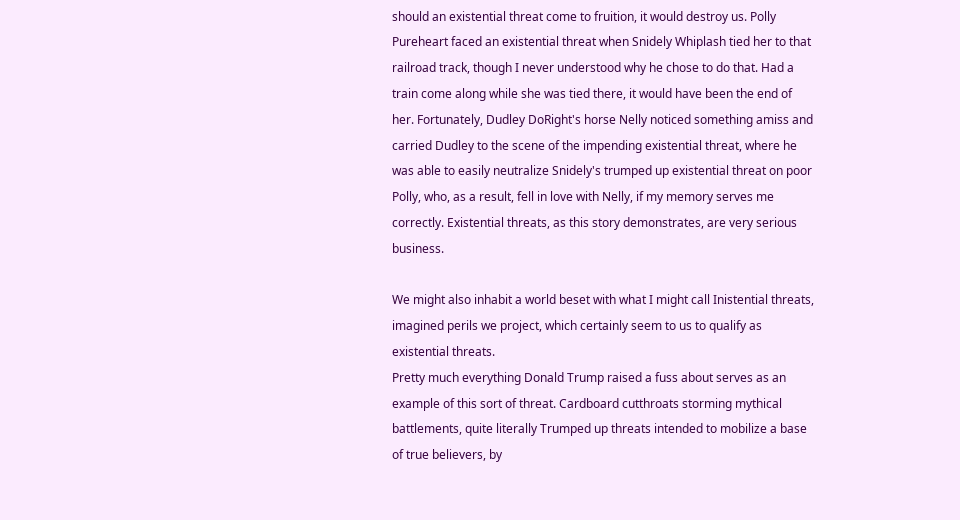should an existential threat come to fruition, it would destroy us. Polly Pureheart faced an existential threat when Snidely Whiplash tied her to that railroad track, though I never understood why he chose to do that. Had a train come along while she was tied there, it would have been the end of her. Fortunately, Dudley DoRight's horse Nelly noticed something amiss and carried Dudley to the scene of the impending existential threat, where he was able to easily neutralize Snidely's trumped up existential threat on poor Polly, who, as a result, fell in love with Nelly, if my memory serves me correctly. Existential threats, as this story demonstrates, are very serious business.

We might also inhabit a world beset with what I might call Inistential threats, imagined perils we project, which certainly seem to us to qualify as existential threats.
Pretty much everything Donald Trump raised a fuss about serves as an example of this sort of threat. Cardboard cutthroats storming mythical battlements, quite literally Trumped up threats intended to mobilize a base of true believers, by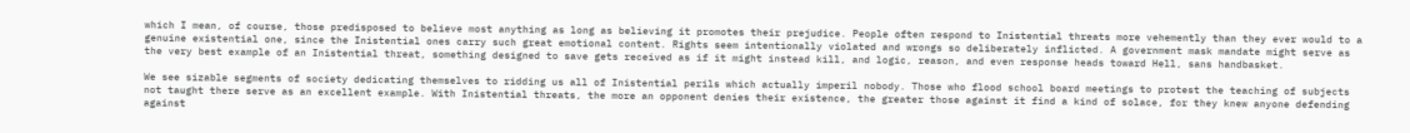which I mean, of course, those predisposed to believe most anything as long as believing it promotes their prejudice. People often respond to Inistential threats more vehemently than they ever would to a genuine existential one, since the Inistential ones carry such great emotional content. Rights seem intentionally violated and wrongs so deliberately inflicted. A government mask mandate might serve as the very best example of an Inistential threat, something designed to save gets received as if it might instead kill, and logic, reason, and even response heads toward Hell, sans handbasket.

We see sizable segments of society dedicating themselves to ridding us all of Inistential perils which actually imperil nobody. Those who flood school board meetings to protest the teaching of subjects not taught there serve as an excellent example. With Inistential threats, the more an opponent denies their existence, the greater those against it find a kind of solace, for they knew anyone defending against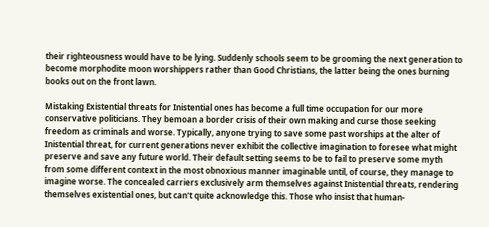their righteousness would have to be lying. Suddenly schools seem to be grooming the next generation to become morphodite moon worshippers rather than Good Christians, the latter being the ones burning books out on the front lawn.

Mistaking Existential threats for Inistential ones has become a full time occupation for our more conservative politicians. They bemoan a border crisis of their own making and curse those seeking freedom as criminals and worse. Typically, anyone trying to save some past worships at the alter of Inistential threat, for current generations never exhibit the collective imagination to foresee what might preserve and save any future world. Their default setting seems to be to fail to preserve some myth from some different context in the most obnoxious manner imaginable until, of course, they manage to imagine worse. The concealed carriers exclusively arm themselves against Inistential threats, rendering themselves existential ones, but can't quite acknowledge this. Those who insist that human-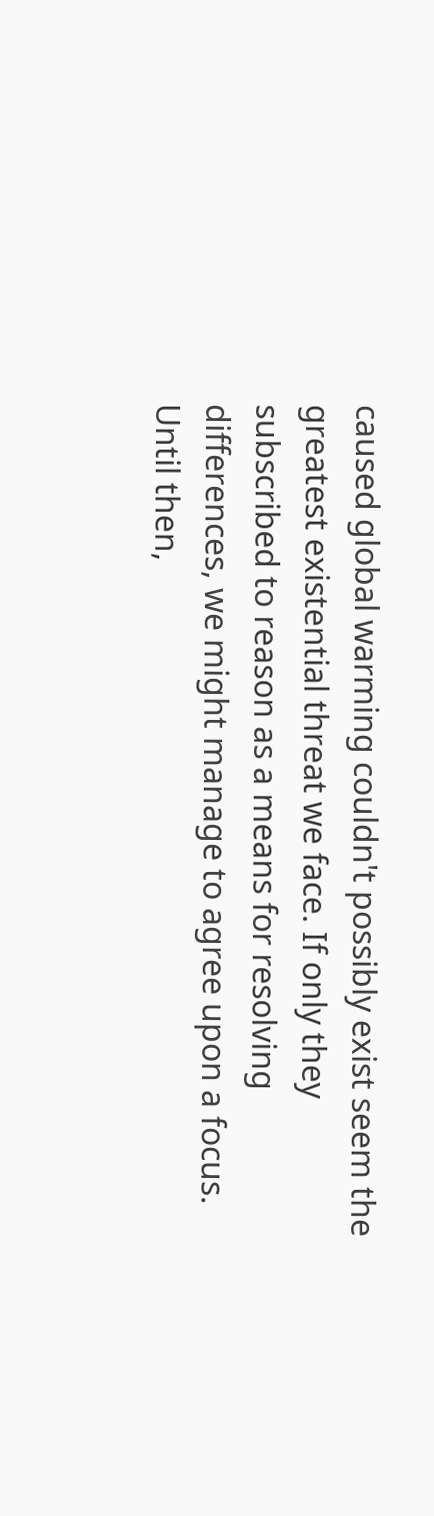caused global warming couldn't possibly exist seem the greatest existential threat we face. If only they subscribed to reason as a means for resolving differences, we might manage to agree upon a focus. Until then,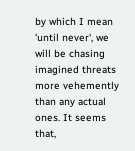by which I mean 'until never', we will be chasing imagined threats more vehemently than any actual ones. It seems that,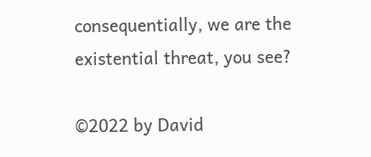consequentially, we are the existential threat, you see?

©2022 by David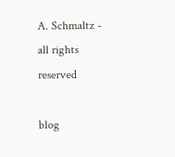A. Schmaltz - all rights reserved

blog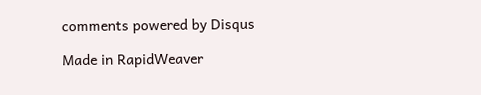comments powered by Disqus

Made in RapidWeaver